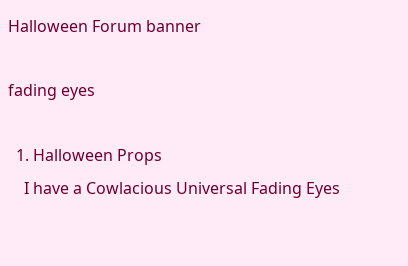Halloween Forum banner

fading eyes

  1. Halloween Props
    I have a Cowlacious Universal Fading Eyes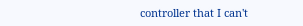controller that I can't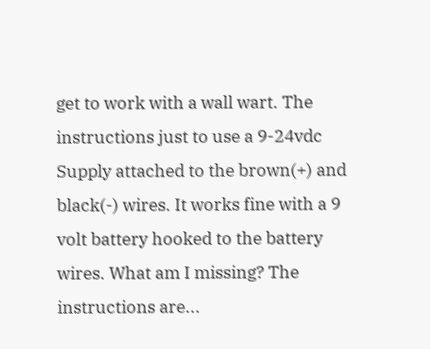get to work with a wall wart. The instructions just to use a 9-24vdc Supply attached to the brown(+) and black(-) wires. It works fine with a 9 volt battery hooked to the battery wires. What am I missing? The instructions are...